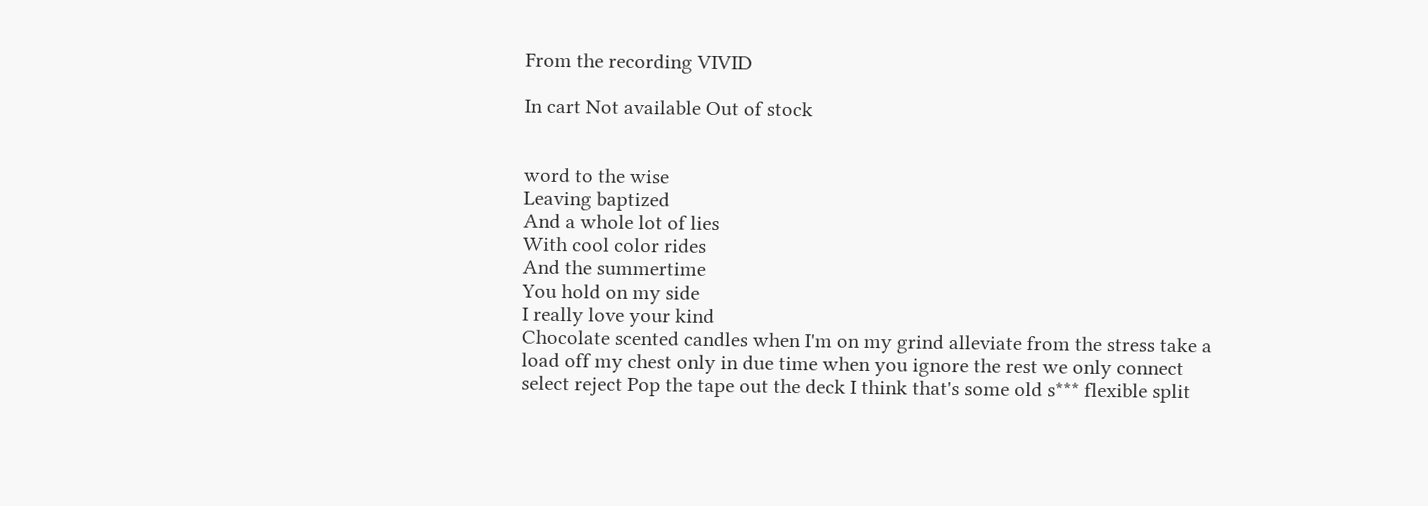From the recording VIVID

In cart Not available Out of stock


word to the wise
Leaving baptized
And a whole lot of lies
With cool color rides
And the summertime
You hold on my side
I really love your kind
Chocolate scented candles when I'm on my grind alleviate from the stress take a load off my chest only in due time when you ignore the rest we only connect select reject Pop the tape out the deck I think that's some old s*** flexible split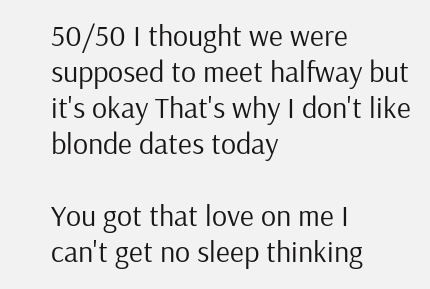50/50 I thought we were supposed to meet halfway but it's okay That's why I don't like blonde dates today

You got that love on me I can't get no sleep thinking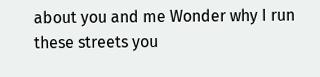about you and me Wonder why I run these streets you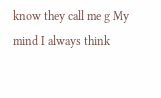know they call me g My mind I always think